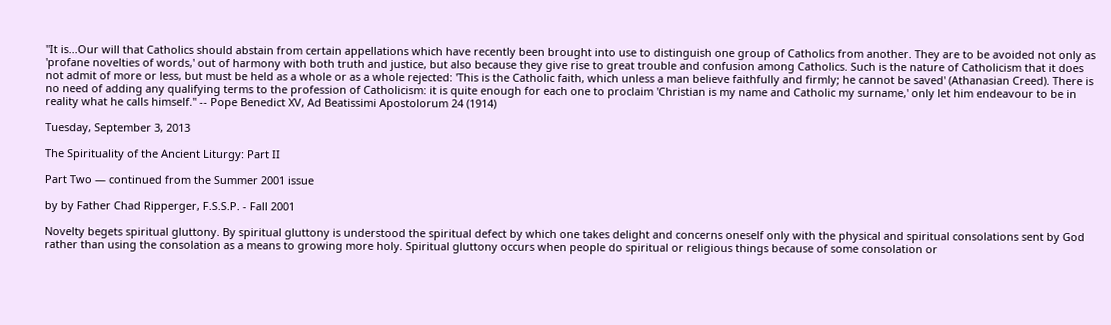"It is...Our will that Catholics should abstain from certain appellations which have recently been brought into use to distinguish one group of Catholics from another. They are to be avoided not only as 'profane novelties of words,' out of harmony with both truth and justice, but also because they give rise to great trouble and confusion among Catholics. Such is the nature of Catholicism that it does not admit of more or less, but must be held as a whole or as a whole rejected: 'This is the Catholic faith, which unless a man believe faithfully and firmly; he cannot be saved' (Athanasian Creed). There is no need of adding any qualifying terms to the profession of Catholicism: it is quite enough for each one to proclaim 'Christian is my name and Catholic my surname,' only let him endeavour to be in reality what he calls himself." -- Pope Benedict XV, Ad Beatissimi Apostolorum 24 (1914)

Tuesday, September 3, 2013

The Spirituality of the Ancient Liturgy: Part II

Part Two — continued from the Summer 2001 issue

by by Father Chad Ripperger, F.S.S.P. - Fall 2001

Novelty begets spiritual gluttony. By spiritual gluttony is understood the spiritual defect by which one takes delight and concerns oneself only with the physical and spiritual consolations sent by God rather than using the consolation as a means to growing more holy. Spiritual gluttony occurs when people do spiritual or religious things because of some consolation or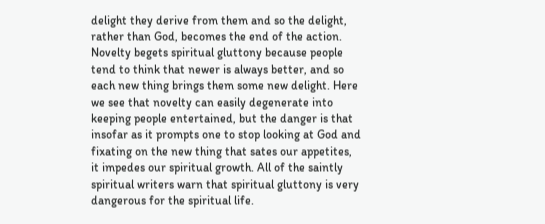delight they derive from them and so the delight, rather than God, becomes the end of the action. Novelty begets spiritual gluttony because people tend to think that newer is always better, and so each new thing brings them some new delight. Here we see that novelty can easily degenerate into keeping people entertained, but the danger is that insofar as it prompts one to stop looking at God and fixating on the new thing that sates our appetites, it impedes our spiritual growth. All of the saintly spiritual writers warn that spiritual gluttony is very dangerous for the spiritual life.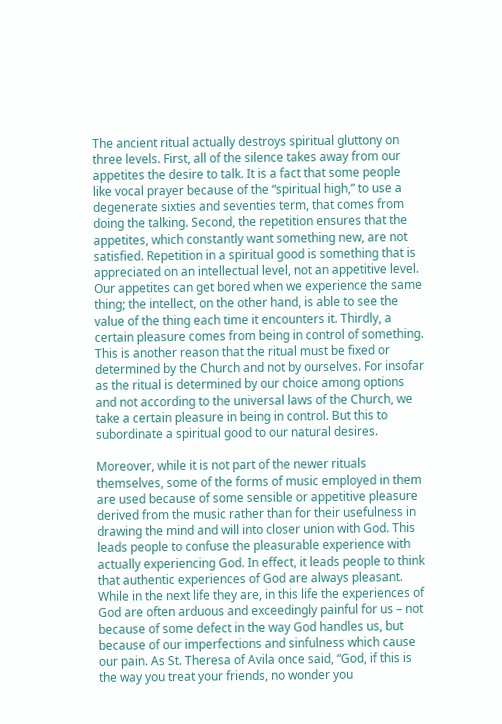The ancient ritual actually destroys spiritual gluttony on three levels. First, all of the silence takes away from our appetites the desire to talk. It is a fact that some people like vocal prayer because of the “spiritual high,” to use a degenerate sixties and seventies term, that comes from doing the talking. Second, the repetition ensures that the appetites, which constantly want something new, are not satisfied. Repetition in a spiritual good is something that is appreciated on an intellectual level, not an appetitive level. Our appetites can get bored when we experience the same thing; the intellect, on the other hand, is able to see the value of the thing each time it encounters it. Thirdly, a certain pleasure comes from being in control of something. This is another reason that the ritual must be fixed or determined by the Church and not by ourselves. For insofar as the ritual is determined by our choice among options and not according to the universal laws of the Church, we take a certain pleasure in being in control. But this to subordinate a spiritual good to our natural desires.

Moreover, while it is not part of the newer rituals themselves, some of the forms of music employed in them are used because of some sensible or appetitive pleasure derived from the music rather than for their usefulness in drawing the mind and will into closer union with God. This leads people to confuse the pleasurable experience with actually experiencing God. In effect, it leads people to think that authentic experiences of God are always pleasant. While in the next life they are, in this life the experiences of God are often arduous and exceedingly painful for us – not because of some defect in the way God handles us, but because of our imperfections and sinfulness which cause our pain. As St. Theresa of Avila once said, “God, if this is the way you treat your friends, no wonder you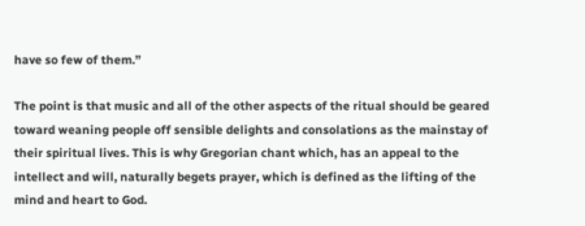have so few of them.”

The point is that music and all of the other aspects of the ritual should be geared toward weaning people off sensible delights and consolations as the mainstay of their spiritual lives. This is why Gregorian chant which, has an appeal to the intellect and will, naturally begets prayer, which is defined as the lifting of the mind and heart to God.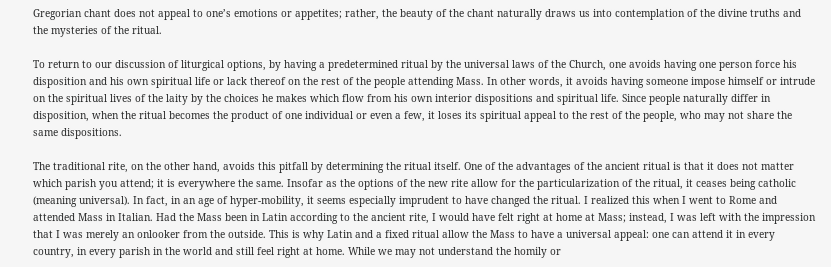Gregorian chant does not appeal to one’s emotions or appetites; rather, the beauty of the chant naturally draws us into contemplation of the divine truths and the mysteries of the ritual.

To return to our discussion of liturgical options, by having a predetermined ritual by the universal laws of the Church, one avoids having one person force his disposition and his own spiritual life or lack thereof on the rest of the people attending Mass. In other words, it avoids having someone impose himself or intrude on the spiritual lives of the laity by the choices he makes which flow from his own interior dispositions and spiritual life. Since people naturally differ in disposition, when the ritual becomes the product of one individual or even a few, it loses its spiritual appeal to the rest of the people, who may not share the same dispositions.

The traditional rite, on the other hand, avoids this pitfall by determining the ritual itself. One of the advantages of the ancient ritual is that it does not matter which parish you attend; it is everywhere the same. Insofar as the options of the new rite allow for the particularization of the ritual, it ceases being catholic (meaning universal). In fact, in an age of hyper-mobility, it seems especially imprudent to have changed the ritual. I realized this when I went to Rome and attended Mass in Italian. Had the Mass been in Latin according to the ancient rite, I would have felt right at home at Mass; instead, I was left with the impression that I was merely an onlooker from the outside. This is why Latin and a fixed ritual allow the Mass to have a universal appeal: one can attend it in every country, in every parish in the world and still feel right at home. While we may not understand the homily or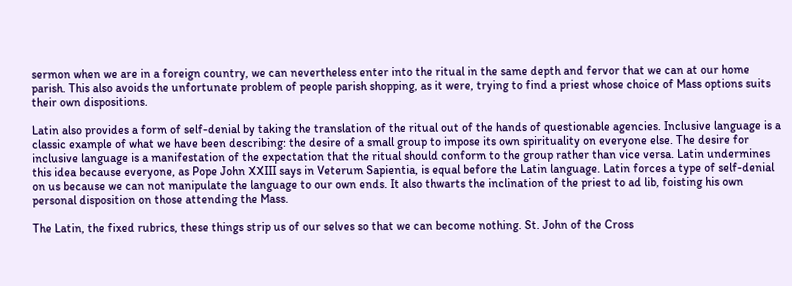sermon when we are in a foreign country, we can nevertheless enter into the ritual in the same depth and fervor that we can at our home parish. This also avoids the unfortunate problem of people parish shopping, as it were, trying to find a priest whose choice of Mass options suits their own dispositions.

Latin also provides a form of self-denial by taking the translation of the ritual out of the hands of questionable agencies. Inclusive language is a classic example of what we have been describing: the desire of a small group to impose its own spirituality on everyone else. The desire for inclusive language is a manifestation of the expectation that the ritual should conform to the group rather than vice versa. Latin undermines this idea because everyone, as Pope John XXIII says in Veterum Sapientia, is equal before the Latin language. Latin forces a type of self-denial on us because we can not manipulate the language to our own ends. It also thwarts the inclination of the priest to ad lib, foisting his own personal disposition on those attending the Mass.

The Latin, the fixed rubrics, these things strip us of our selves so that we can become nothing. St. John of the Cross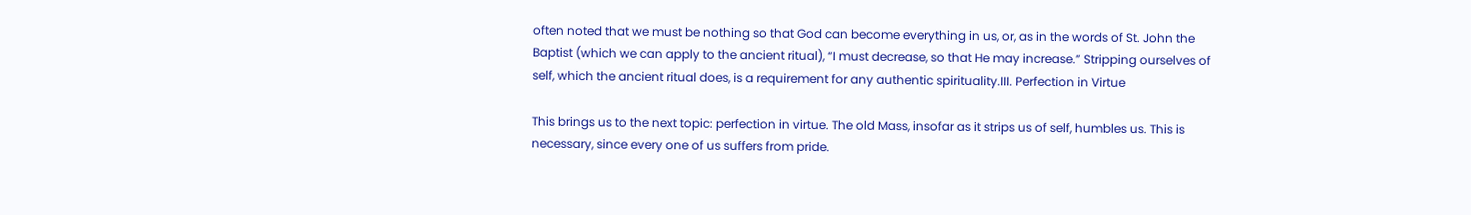often noted that we must be nothing so that God can become everything in us, or, as in the words of St. John the Baptist (which we can apply to the ancient ritual), “I must decrease, so that He may increase.” Stripping ourselves of self, which the ancient ritual does, is a requirement for any authentic spirituality.III. Perfection in Virtue

This brings us to the next topic: perfection in virtue. The old Mass, insofar as it strips us of self, humbles us. This is necessary, since every one of us suffers from pride.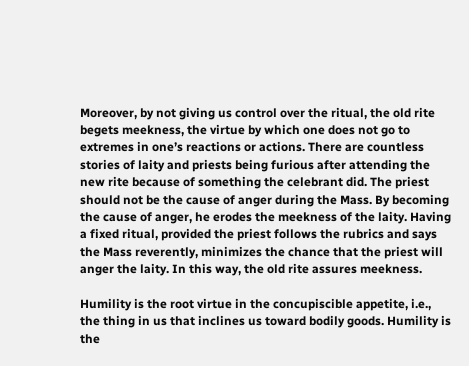Moreover, by not giving us control over the ritual, the old rite begets meekness, the virtue by which one does not go to extremes in one’s reactions or actions. There are countless stories of laity and priests being furious after attending the new rite because of something the celebrant did. The priest should not be the cause of anger during the Mass. By becoming the cause of anger, he erodes the meekness of the laity. Having a fixed ritual, provided the priest follows the rubrics and says the Mass reverently, minimizes the chance that the priest will anger the laity. In this way, the old rite assures meekness.

Humility is the root virtue in the concupiscible appetite, i.e., the thing in us that inclines us toward bodily goods. Humility is the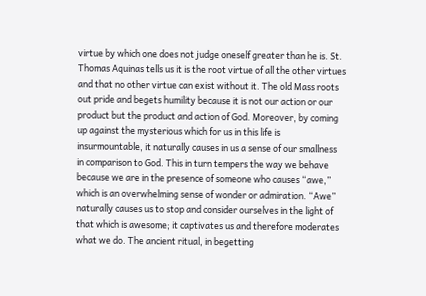virtue by which one does not judge oneself greater than he is. St. Thomas Aquinas tells us it is the root virtue of all the other virtues and that no other virtue can exist without it. The old Mass roots out pride and begets humility because it is not our action or our product but the product and action of God. Moreover, by coming up against the mysterious which for us in this life is insurmountable, it naturally causes in us a sense of our smallness in comparison to God. This in turn tempers the way we behave because we are in the presence of someone who causes “awe,” which is an overwhelming sense of wonder or admiration. “Awe” naturally causes us to stop and consider ourselves in the light of that which is awesome; it captivates us and therefore moderates what we do. The ancient ritual, in begetting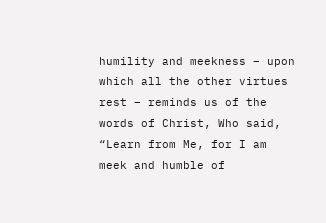humility and meekness – upon which all the other virtues rest – reminds us of the words of Christ, Who said, “Learn from Me, for I am meek and humble of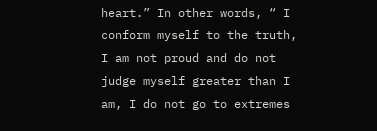heart.” In other words, “ I conform myself to the truth, I am not proud and do not judge myself greater than I am, I do not go to extremes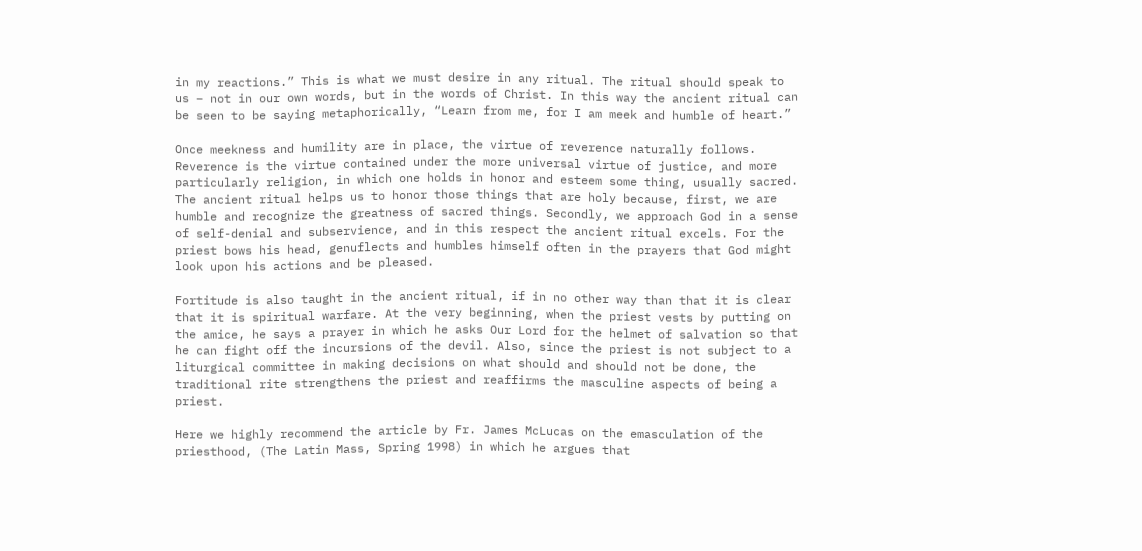in my reactions.” This is what we must desire in any ritual. The ritual should speak to us – not in our own words, but in the words of Christ. In this way the ancient ritual can be seen to be saying metaphorically, “Learn from me, for I am meek and humble of heart.”

Once meekness and humility are in place, the virtue of reverence naturally follows. Reverence is the virtue contained under the more universal virtue of justice, and more particularly religion, in which one holds in honor and esteem some thing, usually sacred. The ancient ritual helps us to honor those things that are holy because, first, we are humble and recognize the greatness of sacred things. Secondly, we approach God in a sense of self-denial and subservience, and in this respect the ancient ritual excels. For the priest bows his head, genuflects and humbles himself often in the prayers that God might look upon his actions and be pleased.

Fortitude is also taught in the ancient ritual, if in no other way than that it is clear that it is spiritual warfare. At the very beginning, when the priest vests by putting on the amice, he says a prayer in which he asks Our Lord for the helmet of salvation so that he can fight off the incursions of the devil. Also, since the priest is not subject to a liturgical committee in making decisions on what should and should not be done, the traditional rite strengthens the priest and reaffirms the masculine aspects of being a priest.

Here we highly recommend the article by Fr. James McLucas on the emasculation of the priesthood, (The Latin Mass, Spring 1998) in which he argues that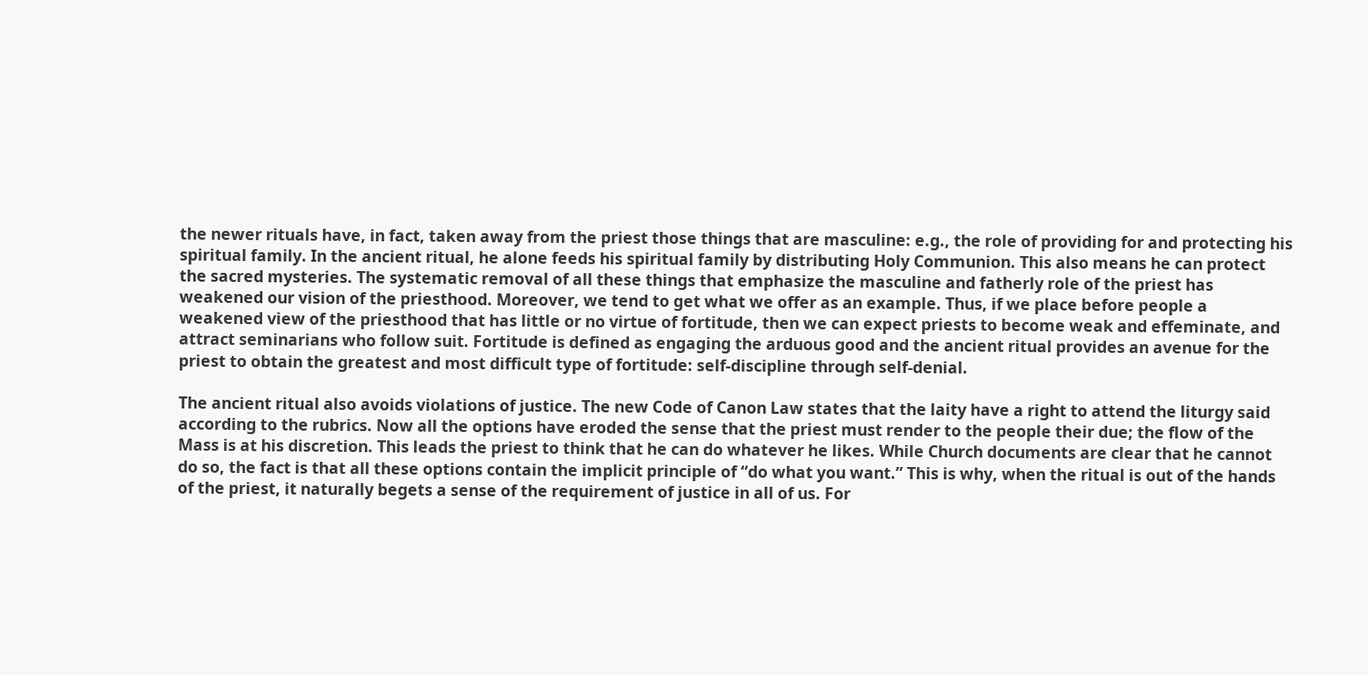the newer rituals have, in fact, taken away from the priest those things that are masculine: e.g., the role of providing for and protecting his spiritual family. In the ancient ritual, he alone feeds his spiritual family by distributing Holy Communion. This also means he can protect the sacred mysteries. The systematic removal of all these things that emphasize the masculine and fatherly role of the priest has weakened our vision of the priesthood. Moreover, we tend to get what we offer as an example. Thus, if we place before people a weakened view of the priesthood that has little or no virtue of fortitude, then we can expect priests to become weak and effeminate, and attract seminarians who follow suit. Fortitude is defined as engaging the arduous good and the ancient ritual provides an avenue for the priest to obtain the greatest and most difficult type of fortitude: self-discipline through self-denial.

The ancient ritual also avoids violations of justice. The new Code of Canon Law states that the laity have a right to attend the liturgy said according to the rubrics. Now all the options have eroded the sense that the priest must render to the people their due; the flow of the Mass is at his discretion. This leads the priest to think that he can do whatever he likes. While Church documents are clear that he cannot do so, the fact is that all these options contain the implicit principle of “do what you want.” This is why, when the ritual is out of the hands of the priest, it naturally begets a sense of the requirement of justice in all of us. For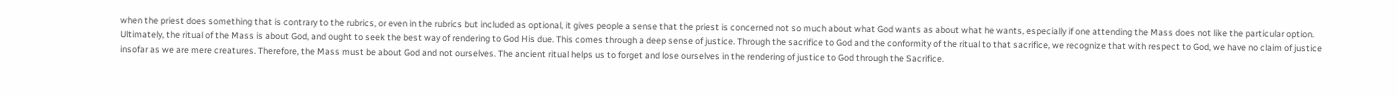when the priest does something that is contrary to the rubrics, or even in the rubrics but included as optional, it gives people a sense that the priest is concerned not so much about what God wants as about what he wants, especially if one attending the Mass does not like the particular option. Ultimately, the ritual of the Mass is about God, and ought to seek the best way of rendering to God His due. This comes through a deep sense of justice. Through the sacrifice to God and the conformity of the ritual to that sacrifice, we recognize that with respect to God, we have no claim of justice insofar as we are mere creatures. Therefore, the Mass must be about God and not ourselves. The ancient ritual helps us to forget and lose ourselves in the rendering of justice to God through the Sacrifice.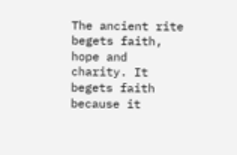The ancient rite begets faith, hope and charity. It begets faith because it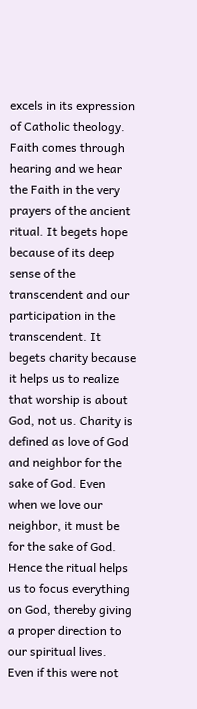excels in its expression of Catholic theology. Faith comes through hearing and we hear the Faith in the very prayers of the ancient ritual. It begets hope because of its deep sense of the transcendent and our participation in the transcendent. It begets charity because it helps us to realize that worship is about God, not us. Charity is defined as love of God and neighbor for the sake of God. Even when we love our neighbor, it must be for the sake of God. Hence the ritual helps us to focus everything on God, thereby giving a proper direction to our spiritual lives. Even if this were not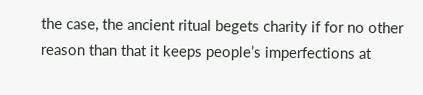the case, the ancient ritual begets charity if for no other reason than that it keeps people’s imperfections at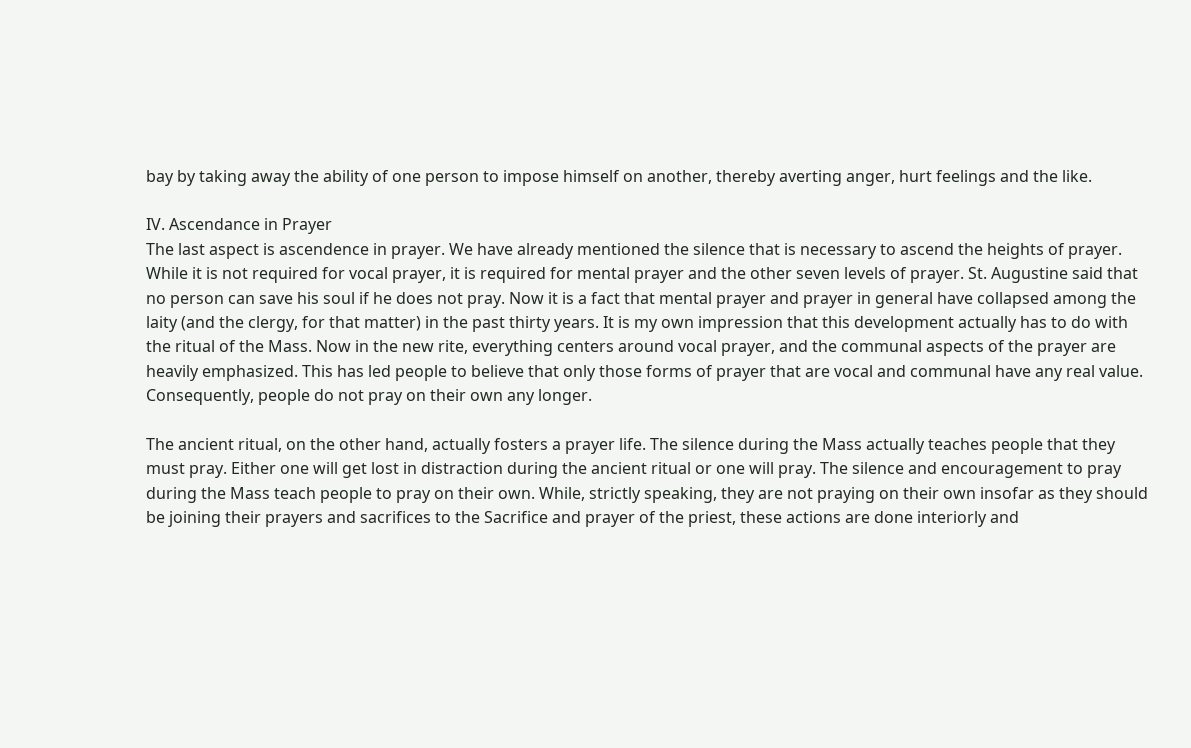bay by taking away the ability of one person to impose himself on another, thereby averting anger, hurt feelings and the like.

IV. Ascendance in Prayer
The last aspect is ascendence in prayer. We have already mentioned the silence that is necessary to ascend the heights of prayer. While it is not required for vocal prayer, it is required for mental prayer and the other seven levels of prayer. St. Augustine said that no person can save his soul if he does not pray. Now it is a fact that mental prayer and prayer in general have collapsed among the laity (and the clergy, for that matter) in the past thirty years. It is my own impression that this development actually has to do with the ritual of the Mass. Now in the new rite, everything centers around vocal prayer, and the communal aspects of the prayer are heavily emphasized. This has led people to believe that only those forms of prayer that are vocal and communal have any real value. Consequently, people do not pray on their own any longer.

The ancient ritual, on the other hand, actually fosters a prayer life. The silence during the Mass actually teaches people that they must pray. Either one will get lost in distraction during the ancient ritual or one will pray. The silence and encouragement to pray during the Mass teach people to pray on their own. While, strictly speaking, they are not praying on their own insofar as they should be joining their prayers and sacrifices to the Sacrifice and prayer of the priest, these actions are done interiorly and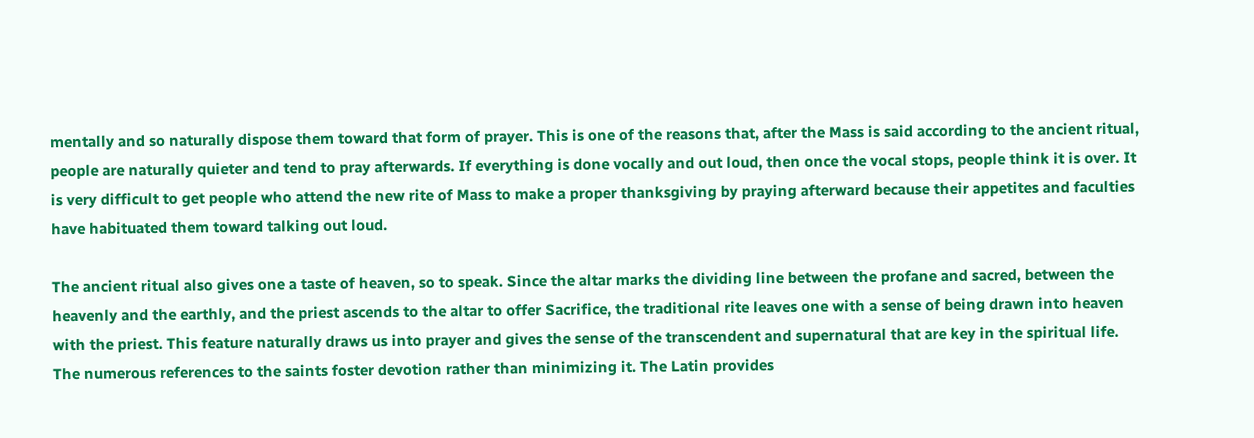mentally and so naturally dispose them toward that form of prayer. This is one of the reasons that, after the Mass is said according to the ancient ritual, people are naturally quieter and tend to pray afterwards. If everything is done vocally and out loud, then once the vocal stops, people think it is over. It is very difficult to get people who attend the new rite of Mass to make a proper thanksgiving by praying afterward because their appetites and faculties have habituated them toward talking out loud.

The ancient ritual also gives one a taste of heaven, so to speak. Since the altar marks the dividing line between the profane and sacred, between the heavenly and the earthly, and the priest ascends to the altar to offer Sacrifice, the traditional rite leaves one with a sense of being drawn into heaven with the priest. This feature naturally draws us into prayer and gives the sense of the transcendent and supernatural that are key in the spiritual life. The numerous references to the saints foster devotion rather than minimizing it. The Latin provides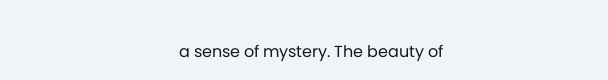a sense of mystery. The beauty of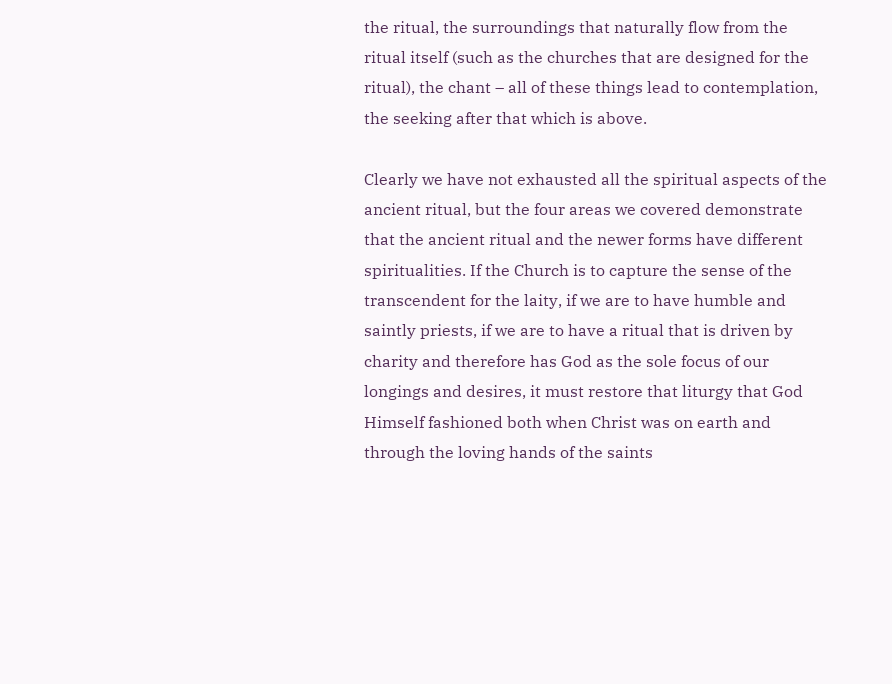the ritual, the surroundings that naturally flow from the ritual itself (such as the churches that are designed for the ritual), the chant – all of these things lead to contemplation, the seeking after that which is above.

Clearly we have not exhausted all the spiritual aspects of the ancient ritual, but the four areas we covered demonstrate that the ancient ritual and the newer forms have different spiritualities. If the Church is to capture the sense of the transcendent for the laity, if we are to have humble and saintly priests, if we are to have a ritual that is driven by charity and therefore has God as the sole focus of our longings and desires, it must restore that liturgy that God Himself fashioned both when Christ was on earth and through the loving hands of the saints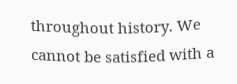throughout history. We cannot be satisfied with a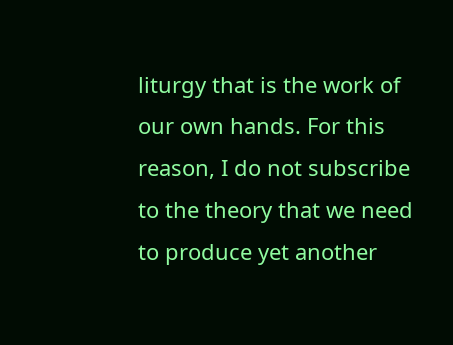liturgy that is the work of our own hands. For this reason, I do not subscribe to the theory that we need to produce yet another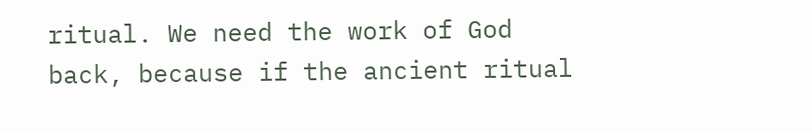ritual. We need the work of God back, because if the ancient ritual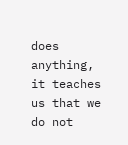does anything, it teaches us that we do not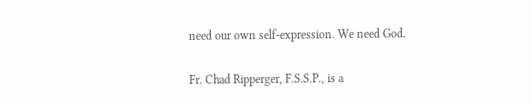need our own self-expression. We need God.

Fr. Chad Ripperger, F.S.S.P., is a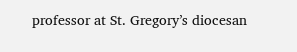professor at St. Gregory’s diocesan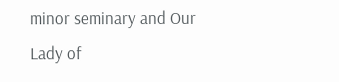minor seminary and Our Lady of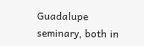Guadalupe seminary, both in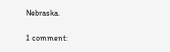Nebraska.

1 comment: